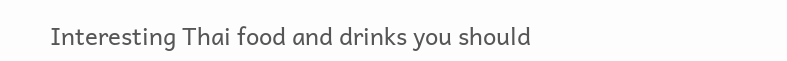Interesting Thai food and drinks you should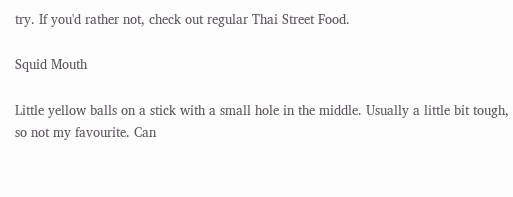try. If you'd rather not, check out regular Thai Street Food.

Squid Mouth

Little yellow balls on a stick with a small hole in the middle. Usually a little bit tough, so not my favourite. Can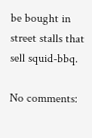be bought in street stalls that sell squid-bbq.

No comments: